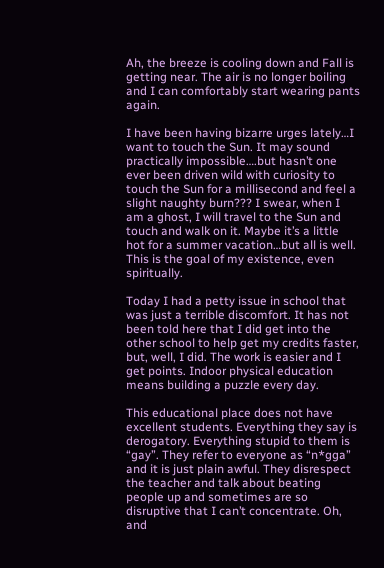Ah, the breeze is cooling down and Fall is getting near. The air is no longer boiling and I can comfortably start wearing pants again.

I have been having bizarre urges lately…I want to touch the Sun. It may sound practically impossible….but hasn’t one ever been driven wild with curiosity to touch the Sun for a millisecond and feel a slight naughty burn??? I swear, when I am a ghost, I will travel to the Sun and touch and walk on it. Maybe it’s a little hot for a summer vacation…but all is well. This is the goal of my existence, even spiritually.

Today I had a petty issue in school that was just a terrible discomfort. It has not been told here that I did get into the other school to help get my credits faster, but, well, I did. The work is easier and I get points. Indoor physical education means building a puzzle every day.

This educational place does not have excellent students. Everything they say is derogatory. Everything stupid to them is “gay”. They refer to everyone as “n*gga” and it is just plain awful. They disrespect the teacher and talk about beating people up and sometimes are so disruptive that I can’t concentrate. Oh, and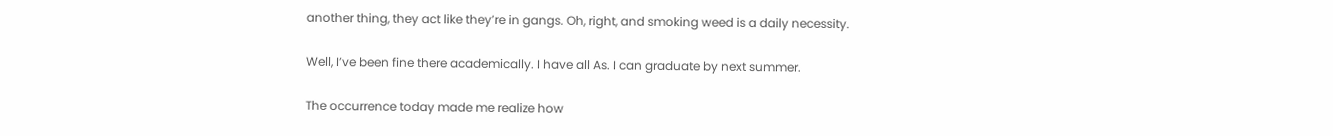another thing, they act like they’re in gangs. Oh, right, and smoking weed is a daily necessity.

Well, I’ve been fine there academically. I have all As. I can graduate by next summer.

The occurrence today made me realize how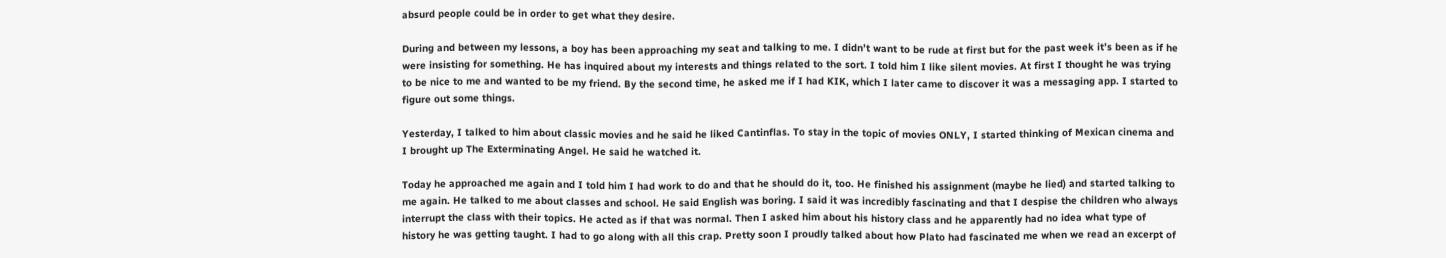absurd people could be in order to get what they desire.

During and between my lessons, a boy has been approaching my seat and talking to me. I didn’t want to be rude at first but for the past week it’s been as if he were insisting for something. He has inquired about my interests and things related to the sort. I told him I like silent movies. At first I thought he was trying to be nice to me and wanted to be my friend. By the second time, he asked me if I had KIK, which I later came to discover it was a messaging app. I started to figure out some things.

Yesterday, I talked to him about classic movies and he said he liked Cantinflas. To stay in the topic of movies ONLY, I started thinking of Mexican cinema and I brought up The Exterminating Angel. He said he watched it.

Today he approached me again and I told him I had work to do and that he should do it, too. He finished his assignment (maybe he lied) and started talking to me again. He talked to me about classes and school. He said English was boring. I said it was incredibly fascinating and that I despise the children who always interrupt the class with their topics. He acted as if that was normal. Then I asked him about his history class and he apparently had no idea what type of history he was getting taught. I had to go along with all this crap. Pretty soon I proudly talked about how Plato had fascinated me when we read an excerpt of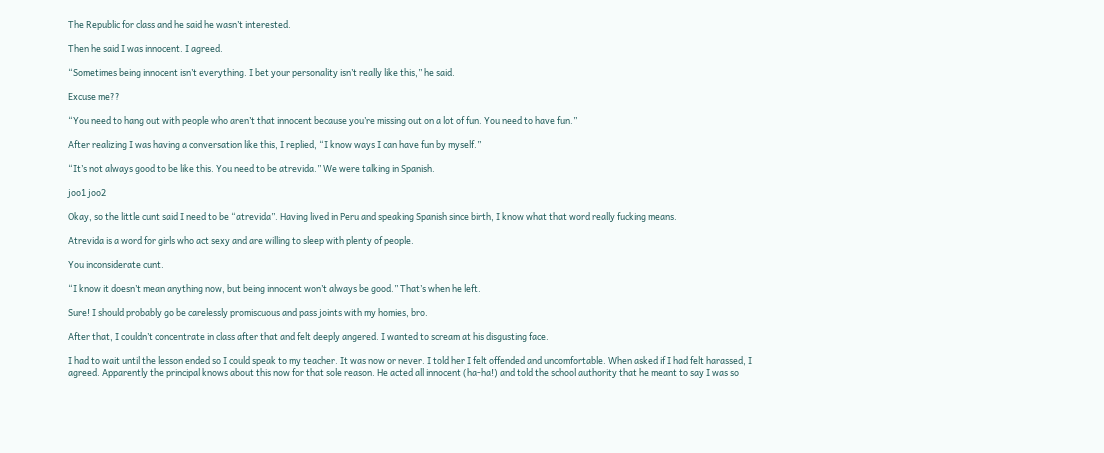The Republic for class and he said he wasn’t interested.

Then he said I was innocent. I agreed.

“Sometimes being innocent isn’t everything. I bet your personality isn’t really like this,” he said.

Excuse me??

“You need to hang out with people who aren’t that innocent because you’re missing out on a lot of fun. You need to have fun.”

After realizing I was having a conversation like this, I replied, “I know ways I can have fun by myself.”

“It’s not always good to be like this. You need to be atrevida.” We were talking in Spanish.

joo1 joo2

Okay, so the little cunt said I need to be “atrevida”. Having lived in Peru and speaking Spanish since birth, I know what that word really fucking means.

Atrevida is a word for girls who act sexy and are willing to sleep with plenty of people.

You inconsiderate cunt.

“I know it doesn’t mean anything now, but being innocent won’t always be good.” That’s when he left.

Sure! I should probably go be carelessly promiscuous and pass joints with my homies, bro.

After that, I couldn’t concentrate in class after that and felt deeply angered. I wanted to scream at his disgusting face.

I had to wait until the lesson ended so I could speak to my teacher. It was now or never. I told her I felt offended and uncomfortable. When asked if I had felt harassed, I agreed. Apparently the principal knows about this now for that sole reason. He acted all innocent (ha-ha!) and told the school authority that he meant to say I was so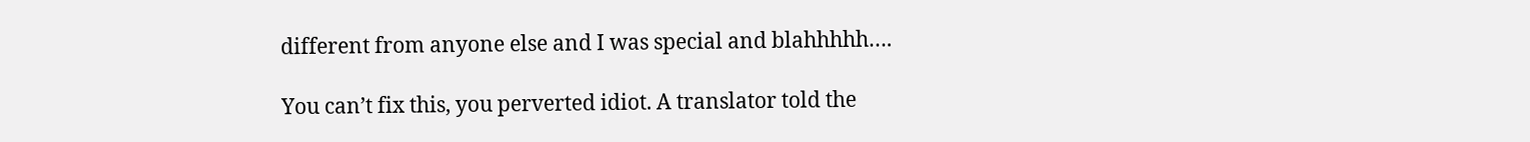different from anyone else and I was special and blahhhhh….

You can’t fix this, you perverted idiot. A translator told the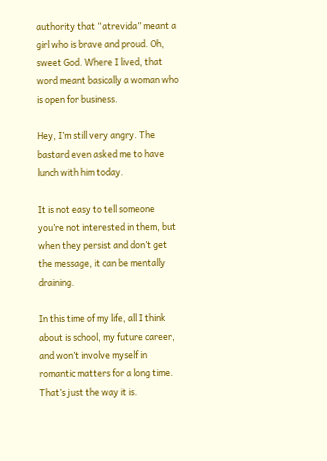authority that “atrevida” meant a girl who is brave and proud. Oh, sweet God. Where I lived, that word meant basically a woman who is open for business.

Hey, I’m still very angry. The bastard even asked me to have lunch with him today.

It is not easy to tell someone you’re not interested in them, but when they persist and don’t get the message, it can be mentally draining.

In this time of my life, all I think about is school, my future career, and won’t involve myself in romantic matters for a long time. That’s just the way it is.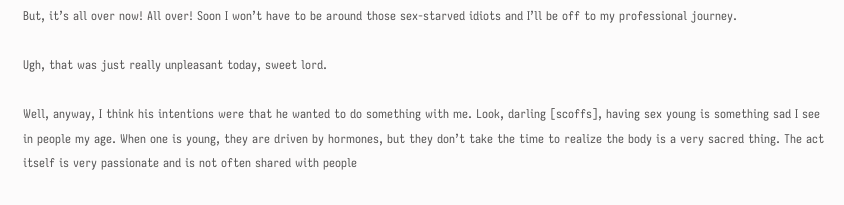But, it’s all over now! All over! Soon I won’t have to be around those sex-starved idiots and I’ll be off to my professional journey.

Ugh, that was just really unpleasant today, sweet lord.

Well, anyway, I think his intentions were that he wanted to do something with me. Look, darling [scoffs], having sex young is something sad I see in people my age. When one is young, they are driven by hormones, but they don’t take the time to realize the body is a very sacred thing. The act itself is very passionate and is not often shared with people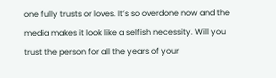one fully trusts or loves. It’s so overdone now and the media makes it look like a selfish necessity. Will you trust the person for all the years of your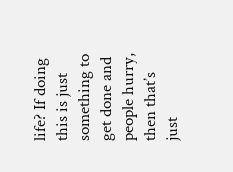life? If doing this is just something to get done and people hurry, then that’s just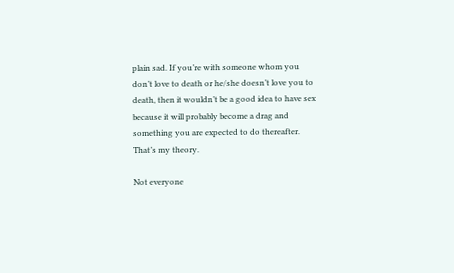plain sad. If you’re with someone whom you don’t love to death or he/she doesn’t love you to death, then it wouldn’t be a good idea to have sex because it will probably become a drag and something you are expected to do thereafter. That’s my theory.

Not everyone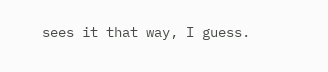sees it that way, I guess.